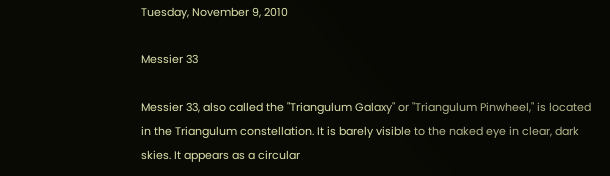Tuesday, November 9, 2010

Messier 33

Messier 33, also called the "Triangulum Galaxy" or "Triangulum Pinwheel," is located in the Triangulum constellation. It is barely visible to the naked eye in clear, dark skies. It appears as a circular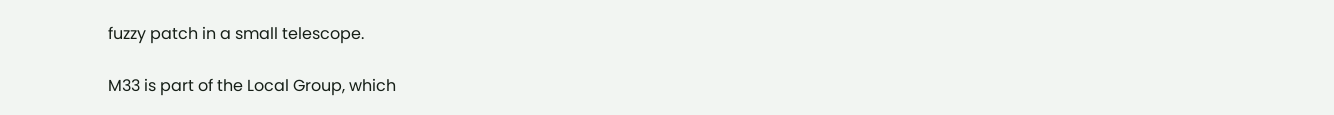fuzzy patch in a small telescope.

M33 is part of the Local Group, which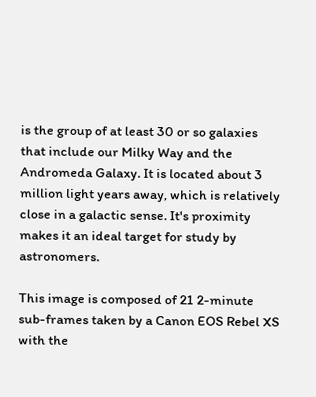is the group of at least 30 or so galaxies that include our Milky Way and the Andromeda Galaxy. It is located about 3 million light years away, which is relatively close in a galactic sense. It's proximity makes it an ideal target for study by astronomers.

This image is composed of 21 2-minute sub-frames taken by a Canon EOS Rebel XS with the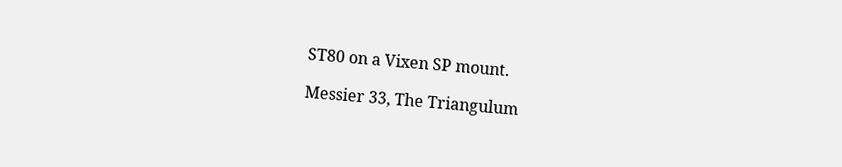ST80 on a Vixen SP mount.

Messier 33, The Triangulum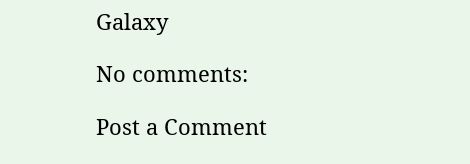Galaxy

No comments:

Post a Comment